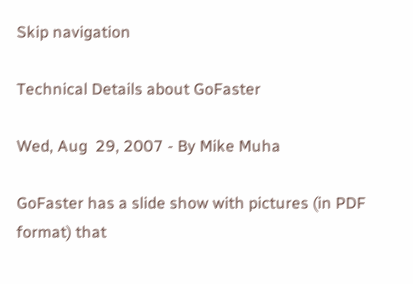Skip navigation

Technical Details about GoFaster

Wed, Aug  29, 2007 - By Mike Muha

GoFaster has a slide show with pictures (in PDF format) that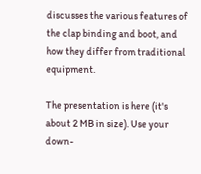discusses the various features of the clap binding and boot, and how they differ from traditional equipment.

The presentation is here (it's about 2 MB in size). Use your down-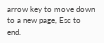arrow key to move down to a new page, Esc to end.